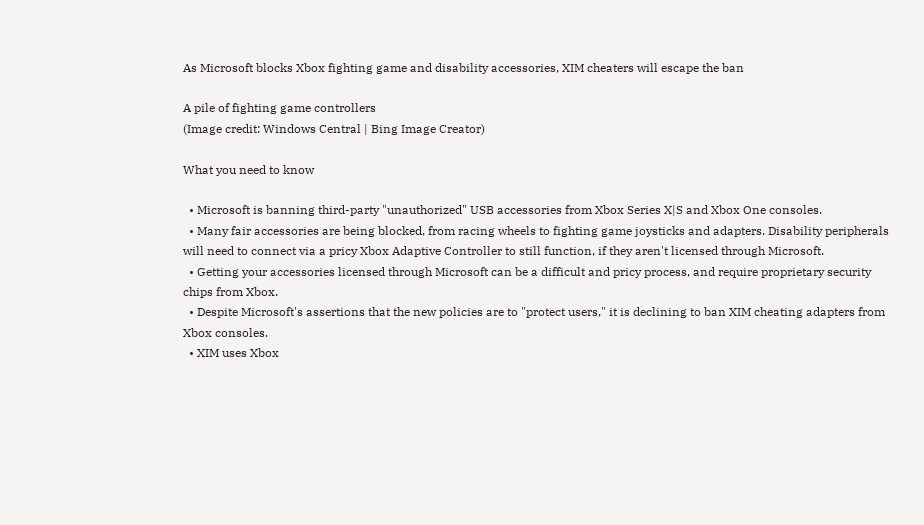As Microsoft blocks Xbox fighting game and disability accessories, XIM cheaters will escape the ban

A pile of fighting game controllers
(Image credit: Windows Central | Bing Image Creator)

What you need to know

  • Microsoft is banning third-party "unauthorized" USB accessories from Xbox Series X|S and Xbox One consoles.
  • Many fair accessories are being blocked, from racing wheels to fighting game joysticks and adapters. Disability peripherals will need to connect via a pricy Xbox Adaptive Controller to still function, if they aren't licensed through Microsoft.
  • Getting your accessories licensed through Microsoft can be a difficult and pricy process, and require proprietary security chips from Xbox.
  • Despite Microsoft's assertions that the new policies are to "protect users," it is declining to ban XIM cheating adapters from Xbox consoles.
  • XIM uses Xbox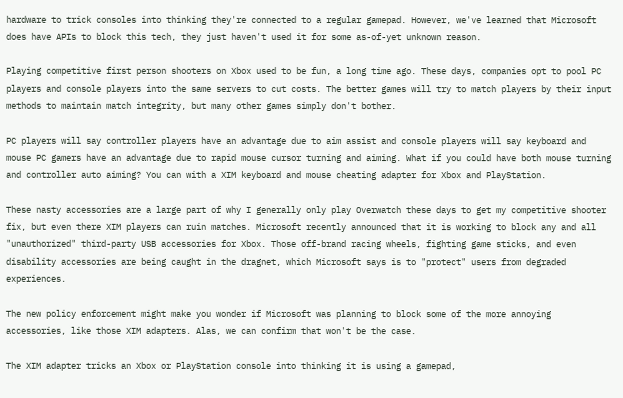hardware to trick consoles into thinking they're connected to a regular gamepad. However, we've learned that Microsoft does have APIs to block this tech, they just haven't used it for some as-of-yet unknown reason.

Playing competitive first person shooters on Xbox used to be fun, a long time ago. These days, companies opt to pool PC players and console players into the same servers to cut costs. The better games will try to match players by their input methods to maintain match integrity, but many other games simply don't bother.

PC players will say controller players have an advantage due to aim assist and console players will say keyboard and mouse PC gamers have an advantage due to rapid mouse cursor turning and aiming. What if you could have both mouse turning and controller auto aiming? You can with a XIM keyboard and mouse cheating adapter for Xbox and PlayStation.

These nasty accessories are a large part of why I generally only play Overwatch these days to get my competitive shooter fix, but even there XIM players can ruin matches. Microsoft recently announced that it is working to block any and all "unauthorized" third-party USB accessories for Xbox. Those off-brand racing wheels, fighting game sticks, and even disability accessories are being caught in the dragnet, which Microsoft says is to "protect" users from degraded experiences.

The new policy enforcement might make you wonder if Microsoft was planning to block some of the more annoying accessories, like those XIM adapters. Alas, we can confirm that won't be the case.

The XIM adapter tricks an Xbox or PlayStation console into thinking it is using a gamepad,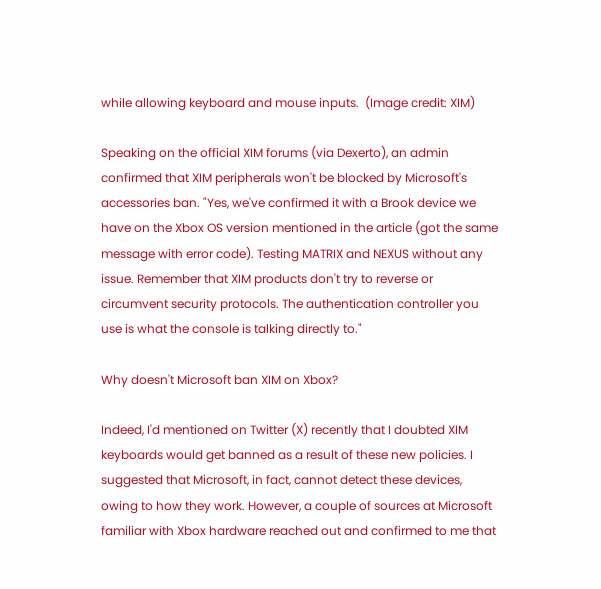while allowing keyboard and mouse inputs.  (Image credit: XIM)

Speaking on the official XIM forums (via Dexerto), an admin confirmed that XIM peripherals won't be blocked by Microsoft's accessories ban. "Yes, we've confirmed it with a Brook device we have on the Xbox OS version mentioned in the article (got the same message with error code). Testing MATRIX and NEXUS without any issue. Remember that XIM products don't try to reverse or circumvent security protocols. The authentication controller you use is what the console is talking directly to."

Why doesn't Microsoft ban XIM on Xbox?

Indeed, I'd mentioned on Twitter (X) recently that I doubted XIM keyboards would get banned as a result of these new policies. I suggested that Microsoft, in fact, cannot detect these devices, owing to how they work. However, a couple of sources at Microsoft familiar with Xbox hardware reached out and confirmed to me that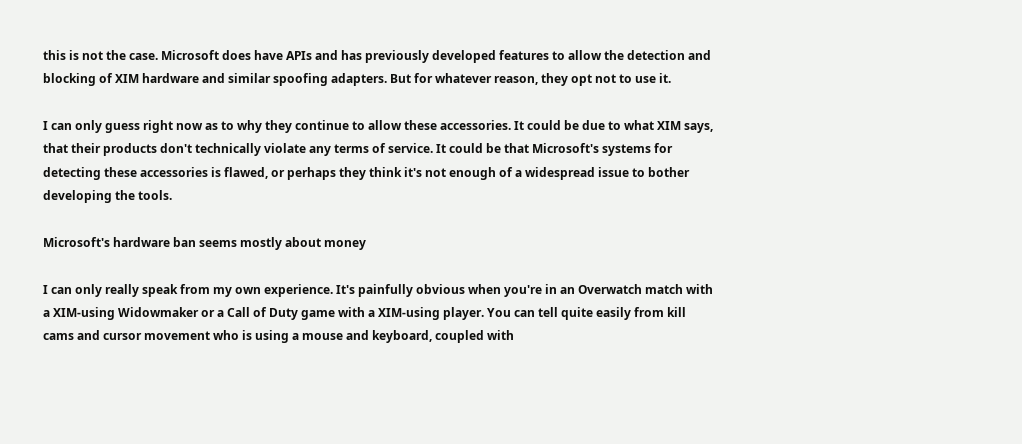this is not the case. Microsoft does have APIs and has previously developed features to allow the detection and blocking of XIM hardware and similar spoofing adapters. But for whatever reason, they opt not to use it.

I can only guess right now as to why they continue to allow these accessories. It could be due to what XIM says, that their products don't technically violate any terms of service. It could be that Microsoft's systems for detecting these accessories is flawed, or perhaps they think it's not enough of a widespread issue to bother developing the tools.

Microsoft's hardware ban seems mostly about money

I can only really speak from my own experience. It's painfully obvious when you're in an Overwatch match with a XIM-using Widowmaker or a Call of Duty game with a XIM-using player. You can tell quite easily from kill cams and cursor movement who is using a mouse and keyboard, coupled with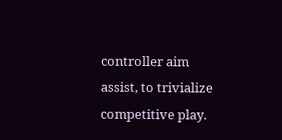controller aim assist, to trivialize competitive play.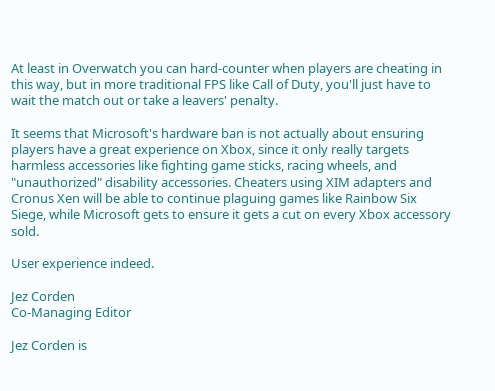At least in Overwatch you can hard-counter when players are cheating in this way, but in more traditional FPS like Call of Duty, you'll just have to wait the match out or take a leavers' penalty.

It seems that Microsoft's hardware ban is not actually about ensuring players have a great experience on Xbox, since it only really targets harmless accessories like fighting game sticks, racing wheels, and "unauthorized" disability accessories. Cheaters using XIM adapters and Cronus Xen will be able to continue plaguing games like Rainbow Six Siege, while Microsoft gets to ensure it gets a cut on every Xbox accessory sold.

User experience indeed.

Jez Corden
Co-Managing Editor

Jez Corden is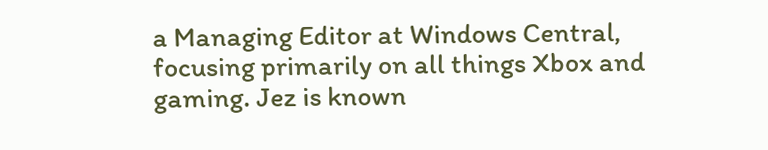a Managing Editor at Windows Central, focusing primarily on all things Xbox and gaming. Jez is known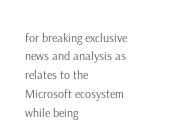for breaking exclusive news and analysis as relates to the Microsoft ecosystem while being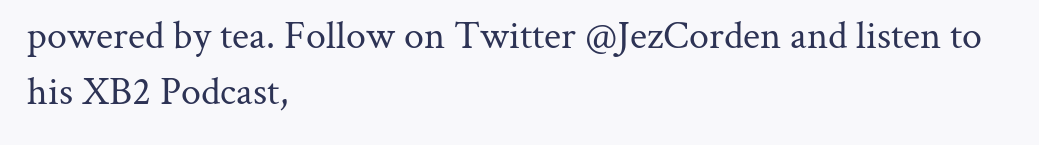powered by tea. Follow on Twitter @JezCorden and listen to his XB2 Podcast,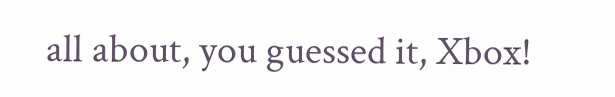all about, you guessed it, Xbox!